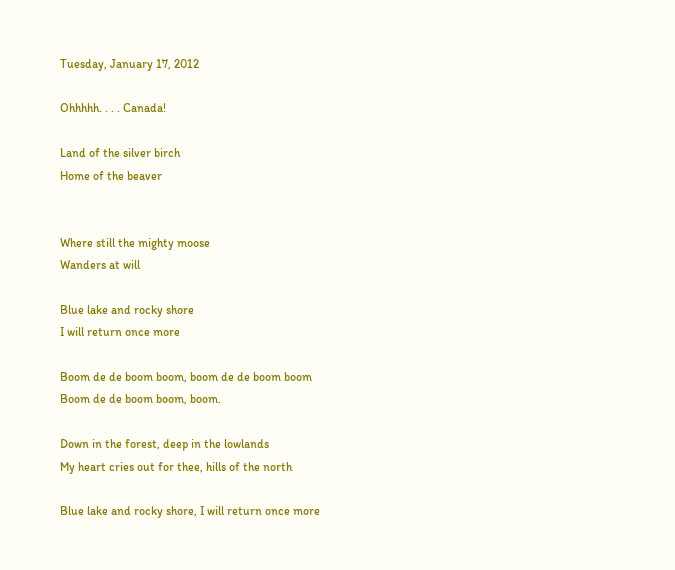Tuesday, January 17, 2012

Ohhhhh. . . . Canada!

Land of the silver birch
Home of the beaver


Where still the mighty moose
Wanders at will

Blue lake and rocky shore
I will return once more

Boom de de boom boom, boom de de boom boom
Boom de de boom boom, boom.

Down in the forest, deep in the lowlands
My heart cries out for thee, hills of the north

Blue lake and rocky shore, I will return once more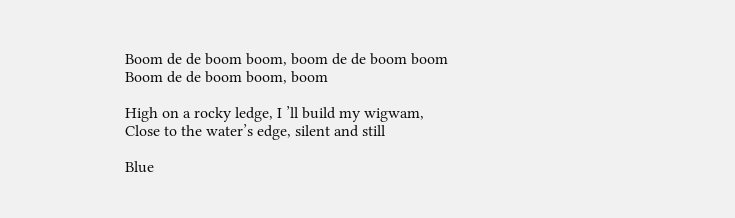Boom de de boom boom, boom de de boom boom
Boom de de boom boom, boom

High on a rocky ledge, I ’ll build my wigwam,
Close to the water’s edge, silent and still

Blue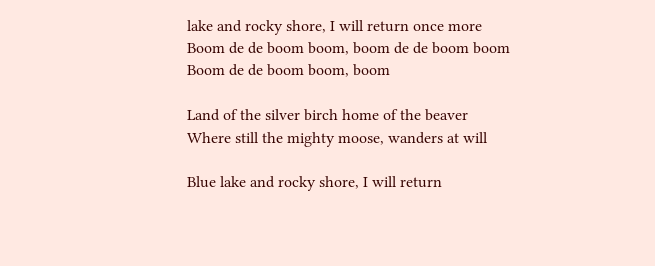lake and rocky shore, I will return once more
Boom de de boom boom, boom de de boom boom
Boom de de boom boom, boom

Land of the silver birch home of the beaver
Where still the mighty moose, wanders at will

Blue lake and rocky shore, I will return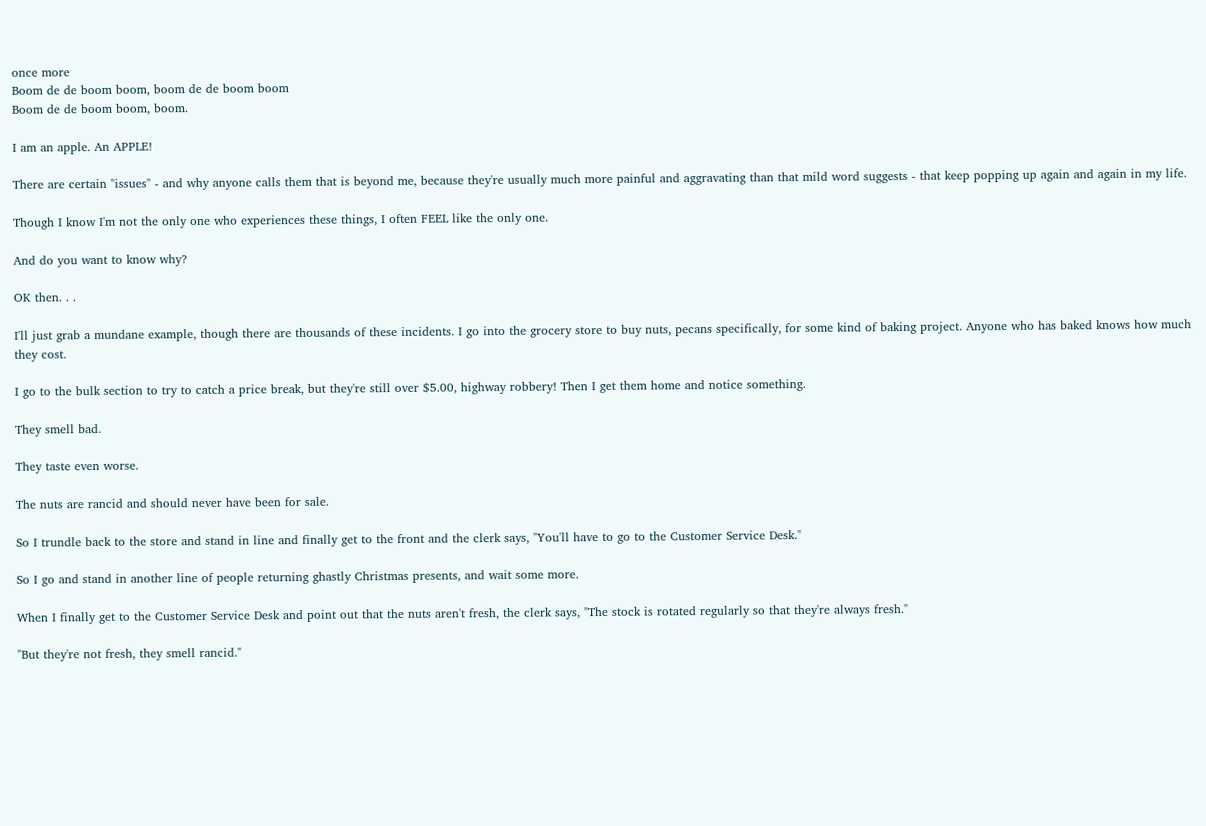once more
Boom de de boom boom, boom de de boom boom
Boom de de boom boom, boom.

I am an apple. An APPLE!

There are certain "issues" - and why anyone calls them that is beyond me, because they're usually much more painful and aggravating than that mild word suggests - that keep popping up again and again in my life.

Though I know I'm not the only one who experiences these things, I often FEEL like the only one.

And do you want to know why?

OK then. . .

I'll just grab a mundane example, though there are thousands of these incidents. I go into the grocery store to buy nuts, pecans specifically, for some kind of baking project. Anyone who has baked knows how much they cost.

I go to the bulk section to try to catch a price break, but they're still over $5.00, highway robbery! Then I get them home and notice something.

They smell bad.

They taste even worse.

The nuts are rancid and should never have been for sale.

So I trundle back to the store and stand in line and finally get to the front and the clerk says, "You'll have to go to the Customer Service Desk."

So I go and stand in another line of people returning ghastly Christmas presents, and wait some more.

When I finally get to the Customer Service Desk and point out that the nuts aren't fresh, the clerk says, "The stock is rotated regularly so that they're always fresh."

"But they're not fresh, they smell rancid."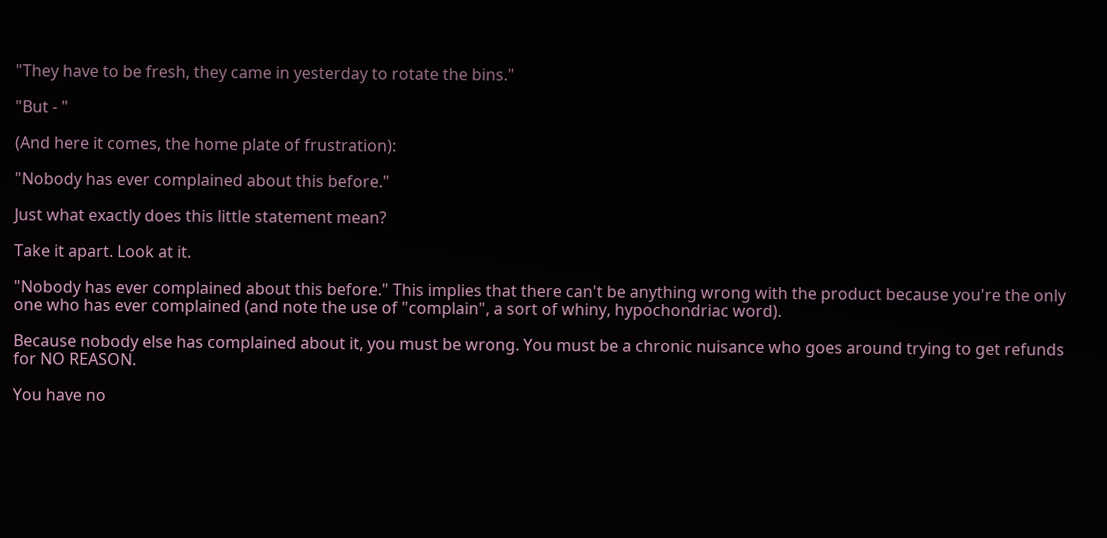"They have to be fresh, they came in yesterday to rotate the bins."

"But - "

(And here it comes, the home plate of frustration):

"Nobody has ever complained about this before."

Just what exactly does this little statement mean?

Take it apart. Look at it.

"Nobody has ever complained about this before." This implies that there can't be anything wrong with the product because you're the only one who has ever complained (and note the use of "complain", a sort of whiny, hypochondriac word).

Because nobody else has complained about it, you must be wrong. You must be a chronic nuisance who goes around trying to get refunds for NO REASON.

You have no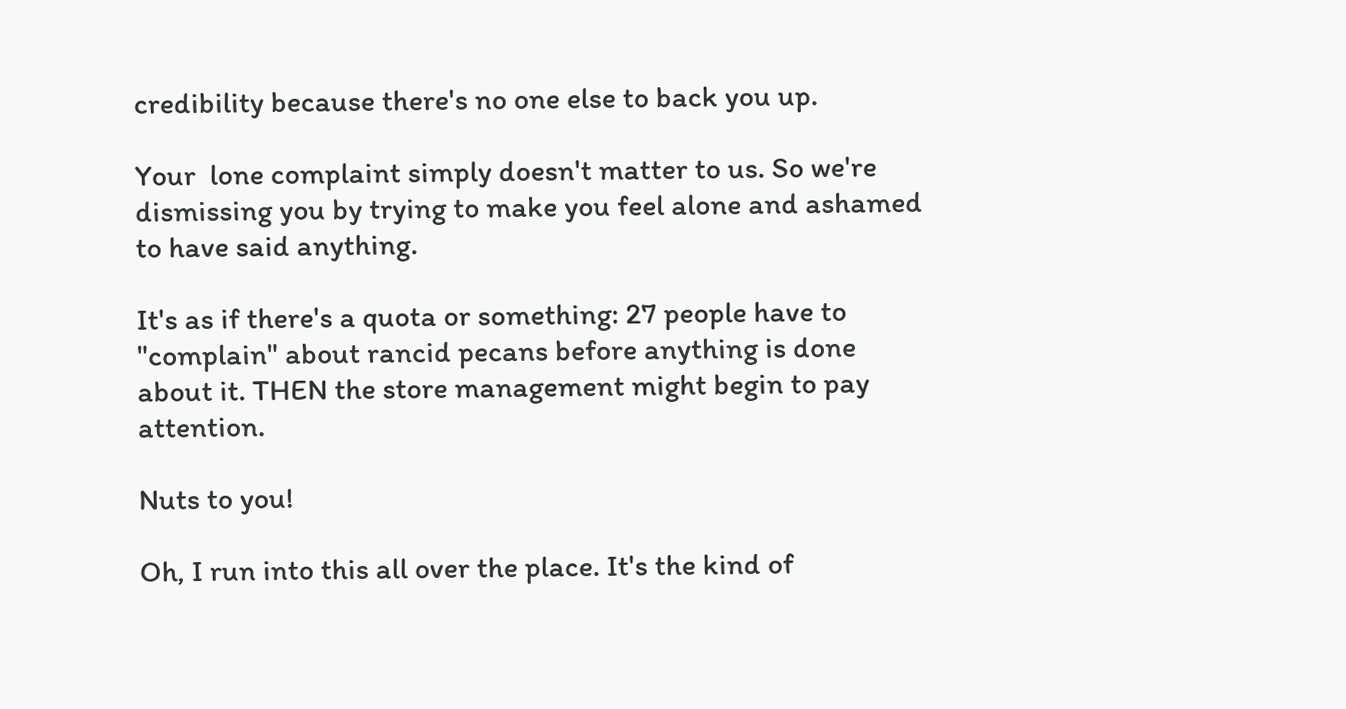credibility because there's no one else to back you up.

Your  lone complaint simply doesn't matter to us. So we're dismissing you by trying to make you feel alone and ashamed to have said anything.

It's as if there's a quota or something: 27 people have to "complain" about rancid pecans before anything is done about it. THEN the store management might begin to pay attention.

Nuts to you!

Oh, I run into this all over the place. It's the kind of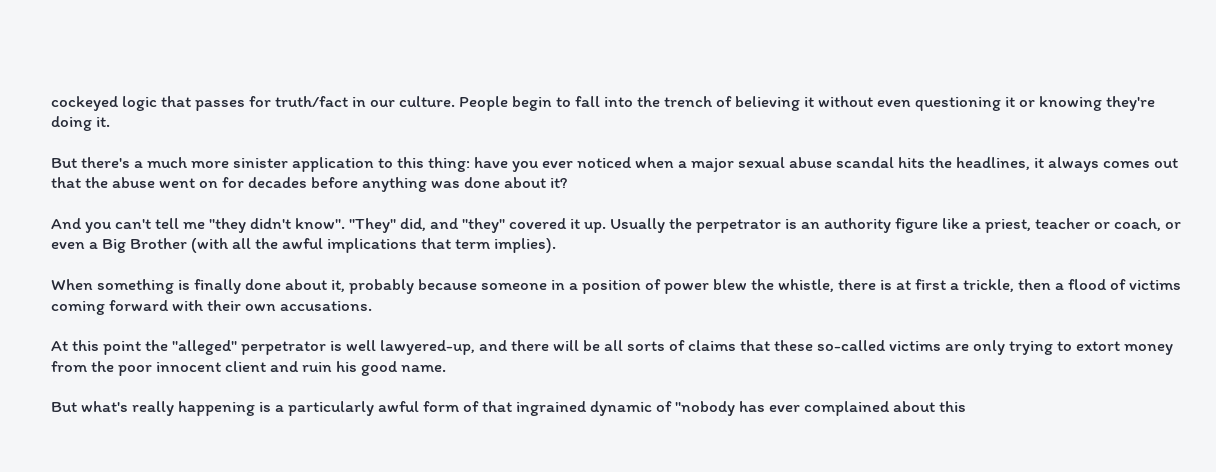cockeyed logic that passes for truth/fact in our culture. People begin to fall into the trench of believing it without even questioning it or knowing they're doing it.

But there's a much more sinister application to this thing: have you ever noticed when a major sexual abuse scandal hits the headlines, it always comes out that the abuse went on for decades before anything was done about it?

And you can't tell me "they didn't know". "They" did, and "they" covered it up. Usually the perpetrator is an authority figure like a priest, teacher or coach, or even a Big Brother (with all the awful implications that term implies).

When something is finally done about it, probably because someone in a position of power blew the whistle, there is at first a trickle, then a flood of victims coming forward with their own accusations.

At this point the "alleged" perpetrator is well lawyered-up, and there will be all sorts of claims that these so-called victims are only trying to extort money from the poor innocent client and ruin his good name.

But what's really happening is a particularly awful form of that ingrained dynamic of "nobody has ever complained about this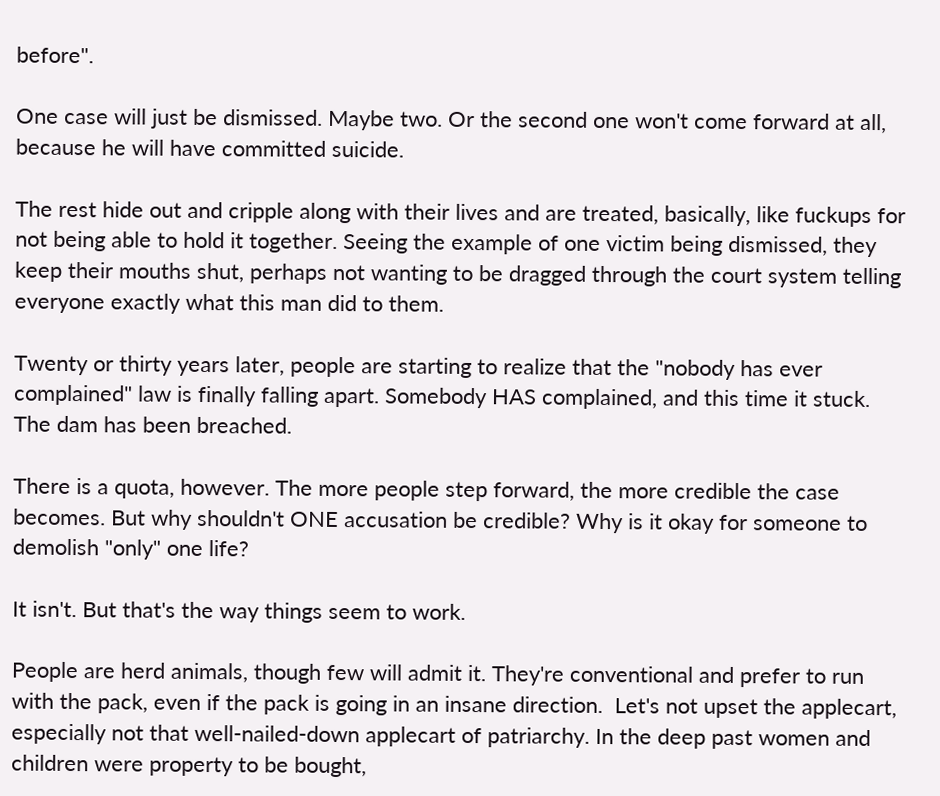before".

One case will just be dismissed. Maybe two. Or the second one won't come forward at all, because he will have committed suicide.

The rest hide out and cripple along with their lives and are treated, basically, like fuckups for not being able to hold it together. Seeing the example of one victim being dismissed, they keep their mouths shut, perhaps not wanting to be dragged through the court system telling everyone exactly what this man did to them.

Twenty or thirty years later, people are starting to realize that the "nobody has ever complained" law is finally falling apart. Somebody HAS complained, and this time it stuck. The dam has been breached.

There is a quota, however. The more people step forward, the more credible the case becomes. But why shouldn't ONE accusation be credible? Why is it okay for someone to demolish "only" one life?

It isn't. But that's the way things seem to work.

People are herd animals, though few will admit it. They're conventional and prefer to run with the pack, even if the pack is going in an insane direction.  Let's not upset the applecart, especially not that well-nailed-down applecart of patriarchy. In the deep past women and children were property to be bought,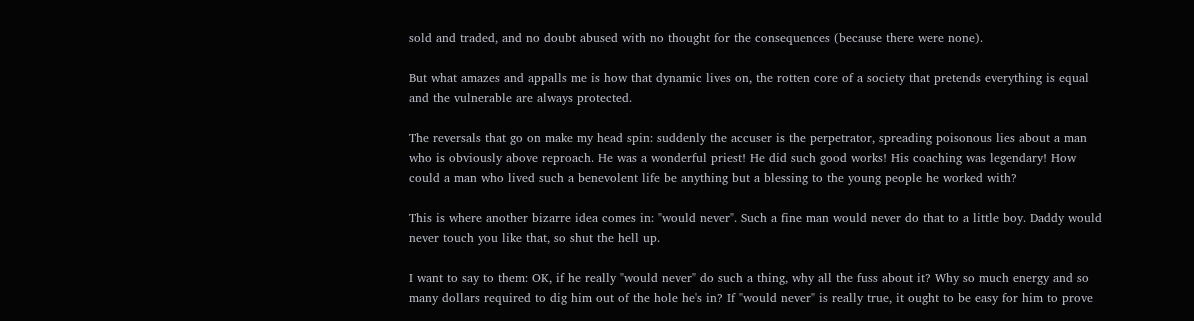sold and traded, and no doubt abused with no thought for the consequences (because there were none).

But what amazes and appalls me is how that dynamic lives on, the rotten core of a society that pretends everything is equal and the vulnerable are always protected.

The reversals that go on make my head spin: suddenly the accuser is the perpetrator, spreading poisonous lies about a man who is obviously above reproach. He was a wonderful priest! He did such good works! His coaching was legendary! How could a man who lived such a benevolent life be anything but a blessing to the young people he worked with?

This is where another bizarre idea comes in: "would never". Such a fine man would never do that to a little boy. Daddy would never touch you like that, so shut the hell up.

I want to say to them: OK, if he really "would never" do such a thing, why all the fuss about it? Why so much energy and so many dollars required to dig him out of the hole he's in? If "would never" is really true, it ought to be easy for him to prove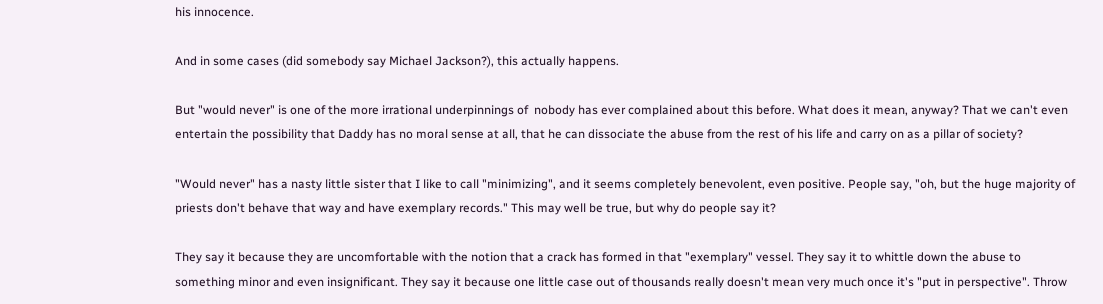his innocence.

And in some cases (did somebody say Michael Jackson?), this actually happens.

But "would never" is one of the more irrational underpinnings of  nobody has ever complained about this before. What does it mean, anyway? That we can't even entertain the possibility that Daddy has no moral sense at all, that he can dissociate the abuse from the rest of his life and carry on as a pillar of society?

"Would never" has a nasty little sister that I like to call "minimizing", and it seems completely benevolent, even positive. People say, "oh, but the huge majority of priests don't behave that way and have exemplary records." This may well be true, but why do people say it?

They say it because they are uncomfortable with the notion that a crack has formed in that "exemplary" vessel. They say it to whittle down the abuse to something minor and even insignificant. They say it because one little case out of thousands really doesn't mean very much once it's "put in perspective". Throw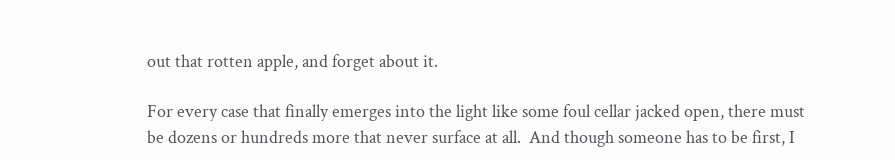out that rotten apple, and forget about it.

For every case that finally emerges into the light like some foul cellar jacked open, there must be dozens or hundreds more that never surface at all.  And though someone has to be first, I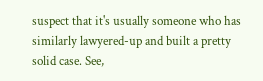suspect that it's usually someone who has similarly lawyered-up and built a pretty solid case. See,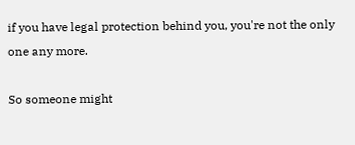if you have legal protection behind you, you're not the only one any more.

So someone might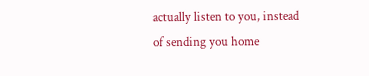actually listen to you, instead of sending you home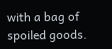with a bag of spoiled goods.